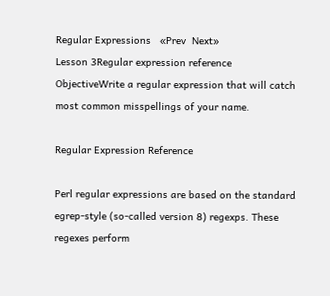Regular Expressions   «Prev  Next»
Lesson 3Regular expression reference
ObjectiveWrite a regular expression that will catch most common misspellings of your name.

Regular Expression Reference

Perl regular expressions are based on the standard egrep-style (so-called version 8) regexps. These regexes perform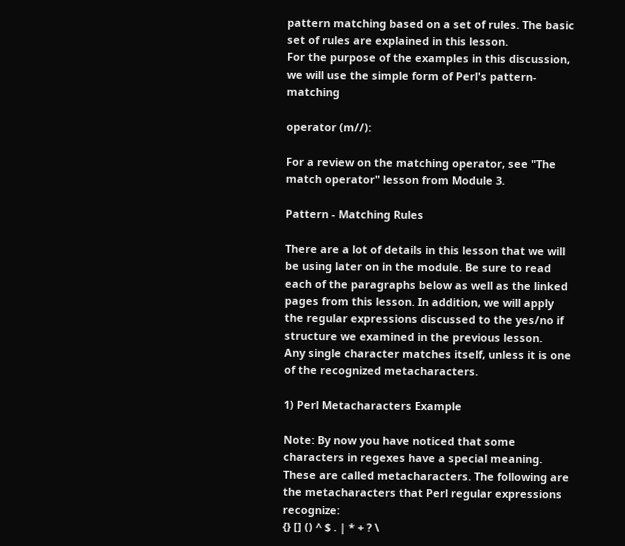pattern matching based on a set of rules. The basic set of rules are explained in this lesson.
For the purpose of the examples in this discussion, we will use the simple form of Perl's pattern-matching

operator (m//):

For a review on the matching operator, see "The match operator" lesson from Module 3.

Pattern - Matching Rules

There are a lot of details in this lesson that we will be using later on in the module. Be sure to read each of the paragraphs below as well as the linked pages from this lesson. In addition, we will apply the regular expressions discussed to the yes/no if structure we examined in the previous lesson.
Any single character matches itself, unless it is one of the recognized metacharacters.

1) Perl Metacharacters Example

Note: By now you have noticed that some characters in regexes have a special meaning. These are called metacharacters. The following are the metacharacters that Perl regular expressions recognize:
{} [] () ^ $ . | * + ? \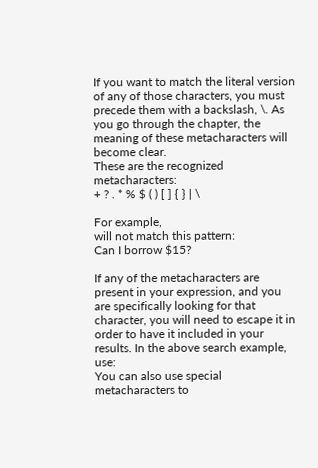If you want to match the literal version of any of those characters, you must precede them with a backslash, \. As you go through the chapter, the meaning of these metacharacters will become clear.
These are the recognized metacharacters:
+ ? . * % $ ( ) [ ] { } | \

For example,
will not match this pattern:
Can I borrow $15?

If any of the metacharacters are present in your expression, and you are specifically looking for that character, you will need to escape it in order to have it included in your results. In the above search example, use:
You can also use special metacharacters to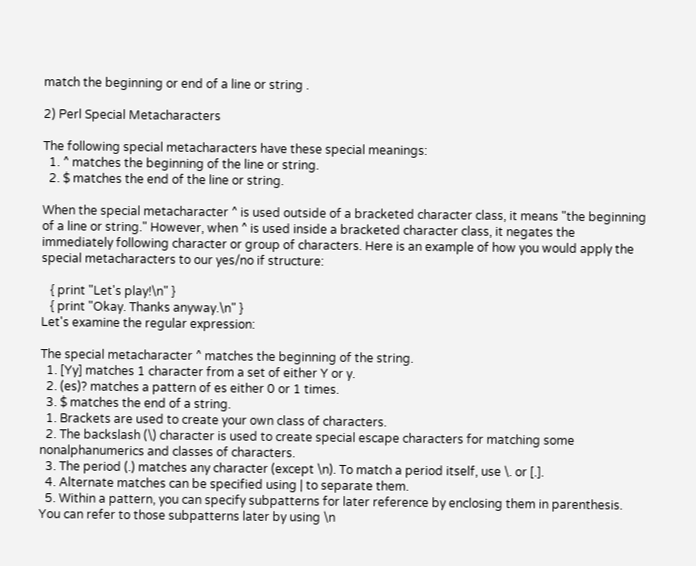match the beginning or end of a line or string .

2) Perl Special Metacharacters

The following special metacharacters have these special meanings:
  1. ^ matches the beginning of the line or string.
  2. $ matches the end of the line or string.

When the special metacharacter ^ is used outside of a bracketed character class, it means "the beginning of a line or string." However, when ^ is used inside a bracketed character class, it negates the immediately following character or group of characters. Here is an example of how you would apply the special metacharacters to our yes/no if structure:

   { print "Let's play!\n" }
   { print "Okay. Thanks anyway.\n" }
Let's examine the regular expression:

The special metacharacter ^ matches the beginning of the string.
  1. [Yy] matches 1 character from a set of either Y or y.
  2. (es)? matches a pattern of es either 0 or 1 times.
  3. $ matches the end of a string.
  1. Brackets are used to create your own class of characters.
  2. The backslash (\) character is used to create special escape characters for matching some nonalphanumerics and classes of characters.
  3. The period (.) matches any character (except \n). To match a period itself, use \. or [.].
  4. Alternate matches can be specified using | to separate them.
  5. Within a pattern, you can specify subpatterns for later reference by enclosing them in parenthesis. You can refer to those subpatterns later by using \n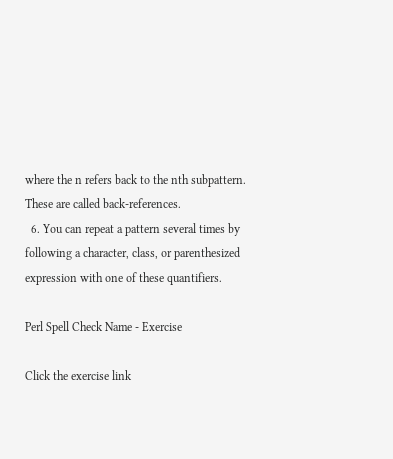where the n refers back to the nth subpattern. These are called back-references.
  6. You can repeat a pattern several times by following a character, class, or parenthesized expression with one of these quantifiers.

Perl Spell Check Name - Exercise

Click the exercise link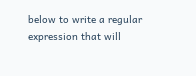below to write a regular expression that will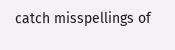catch misspellings of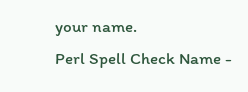your name.
Perl Spell Check Name -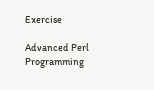Exercise

Advanced Perl Programming